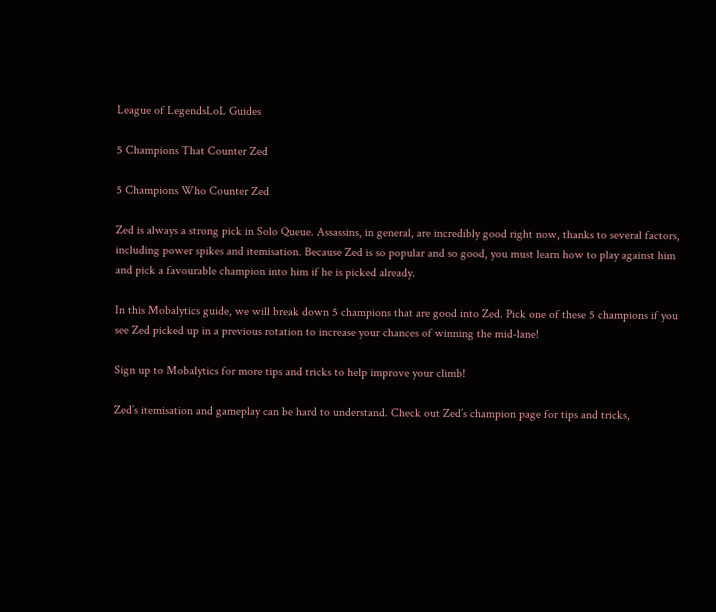League of LegendsLoL Guides

5 Champions That Counter Zed

5 Champions Who Counter Zed

Zed is always a strong pick in Solo Queue. Assassins, in general, are incredibly good right now, thanks to several factors, including power spikes and itemisation. Because Zed is so popular and so good, you must learn how to play against him and pick a favourable champion into him if he is picked already.

In this Mobalytics guide, we will break down 5 champions that are good into Zed. Pick one of these 5 champions if you see Zed picked up in a previous rotation to increase your chances of winning the mid-lane!

Sign up to Mobalytics for more tips and tricks to help improve your climb!

Zed’s itemisation and gameplay can be hard to understand. Check out Zed’s champion page for tips and tricks,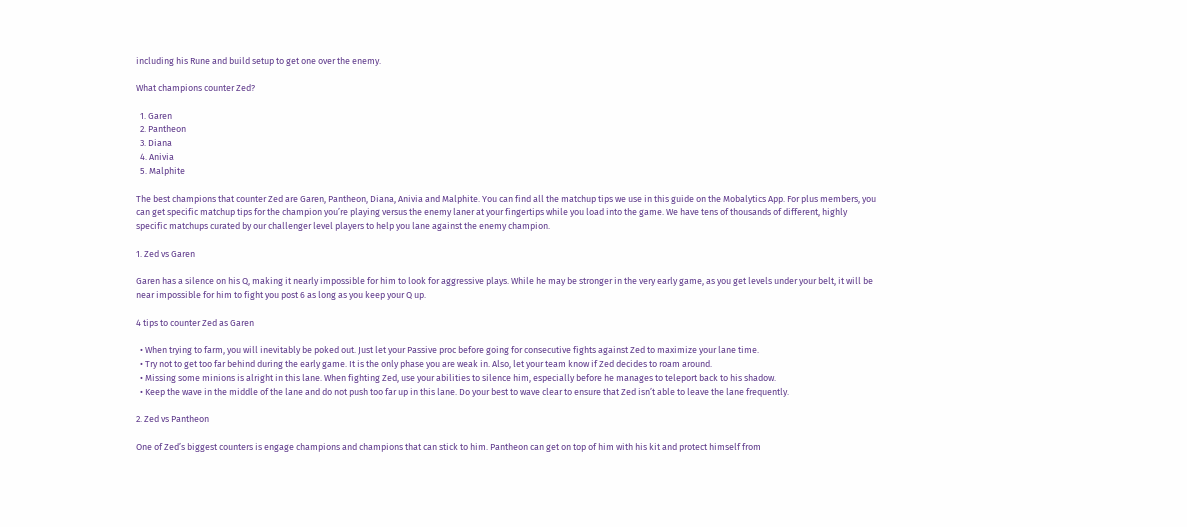including his Rune and build setup to get one over the enemy.

What champions counter Zed?

  1. Garen
  2. Pantheon
  3. Diana
  4. Anivia
  5. Malphite

The best champions that counter Zed are Garen, Pantheon, Diana, Anivia and Malphite. You can find all the matchup tips we use in this guide on the Mobalytics App. For plus members, you can get specific matchup tips for the champion you’re playing versus the enemy laner at your fingertips while you load into the game. We have tens of thousands of different, highly specific matchups curated by our challenger level players to help you lane against the enemy champion.

1. Zed vs Garen

Garen has a silence on his Q, making it nearly impossible for him to look for aggressive plays. While he may be stronger in the very early game, as you get levels under your belt, it will be near impossible for him to fight you post 6 as long as you keep your Q up.

4 tips to counter Zed as Garen

  • When trying to farm, you will inevitably be poked out. Just let your Passive proc before going for consecutive fights against Zed to maximize your lane time.
  • Try not to get too far behind during the early game. It is the only phase you are weak in. Also, let your team know if Zed decides to roam around.
  • Missing some minions is alright in this lane. When fighting Zed, use your abilities to silence him, especially before he manages to teleport back to his shadow.
  • Keep the wave in the middle of the lane and do not push too far up in this lane. Do your best to wave clear to ensure that Zed isn’t able to leave the lane frequently.

2. Zed vs Pantheon

One of Zed’s biggest counters is engage champions and champions that can stick to him. Pantheon can get on top of him with his kit and protect himself from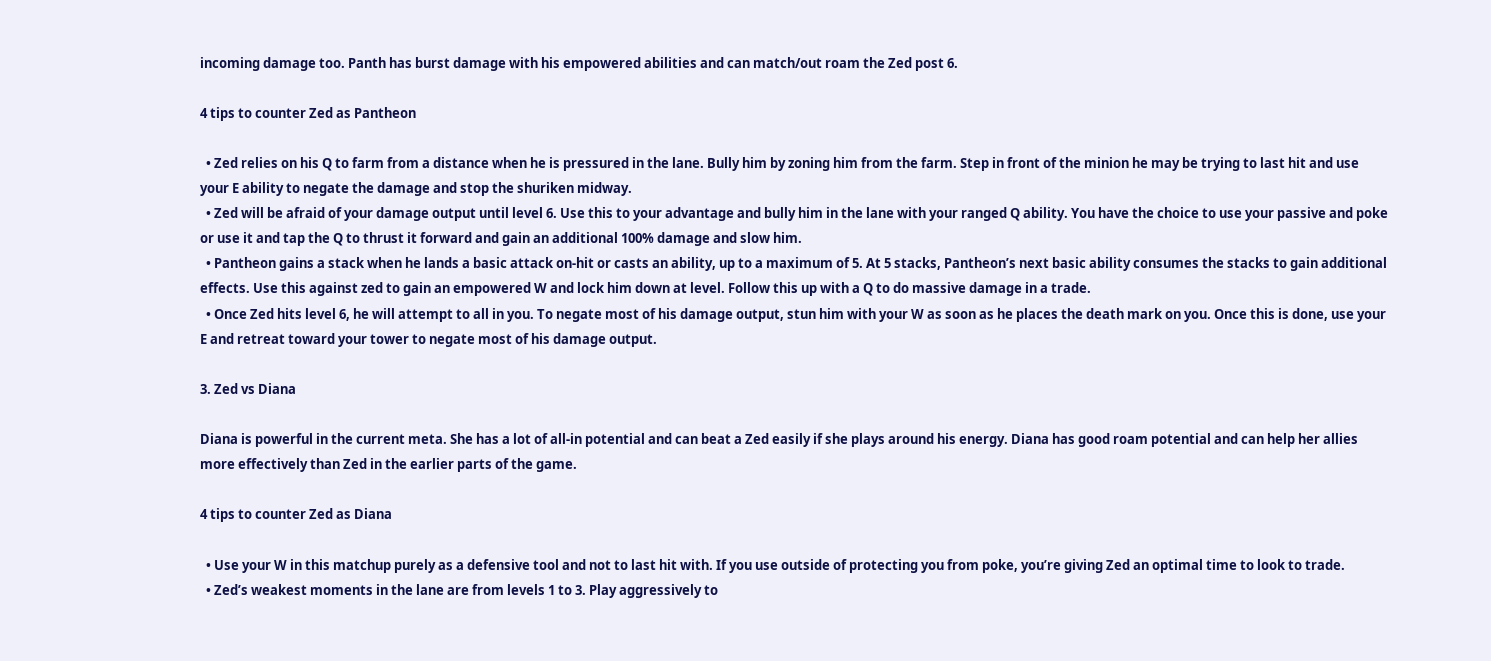incoming damage too. Panth has burst damage with his empowered abilities and can match/out roam the Zed post 6.

4 tips to counter Zed as Pantheon

  • Zed relies on his Q to farm from a distance when he is pressured in the lane. Bully him by zoning him from the farm. Step in front of the minion he may be trying to last hit and use your E ability to negate the damage and stop the shuriken midway.
  • Zed will be afraid of your damage output until level 6. Use this to your advantage and bully him in the lane with your ranged Q ability. You have the choice to use your passive and poke or use it and tap the Q to thrust it forward and gain an additional 100% damage and slow him.
  • Pantheon gains a stack when he lands a basic attack on-hit or casts an ability, up to a maximum of 5. At 5 stacks, Pantheon’s next basic ability consumes the stacks to gain additional effects. Use this against zed to gain an empowered W and lock him down at level. Follow this up with a Q to do massive damage in a trade.
  • Once Zed hits level 6, he will attempt to all in you. To negate most of his damage output, stun him with your W as soon as he places the death mark on you. Once this is done, use your E and retreat toward your tower to negate most of his damage output.

3. Zed vs Diana

Diana is powerful in the current meta. She has a lot of all-in potential and can beat a Zed easily if she plays around his energy. Diana has good roam potential and can help her allies more effectively than Zed in the earlier parts of the game.

4 tips to counter Zed as Diana

  • Use your W in this matchup purely as a defensive tool and not to last hit with. If you use outside of protecting you from poke, you’re giving Zed an optimal time to look to trade.
  • Zed’s weakest moments in the lane are from levels 1 to 3. Play aggressively to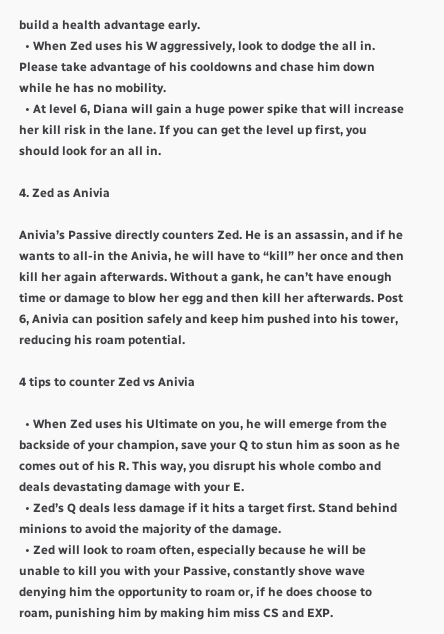build a health advantage early.
  • When Zed uses his W aggressively, look to dodge the all in. Please take advantage of his cooldowns and chase him down while he has no mobility.
  • At level 6, Diana will gain a huge power spike that will increase her kill risk in the lane. If you can get the level up first, you should look for an all in.

4. Zed as Anivia

Anivia’s Passive directly counters Zed. He is an assassin, and if he wants to all-in the Anivia, he will have to “kill” her once and then kill her again afterwards. Without a gank, he can’t have enough time or damage to blow her egg and then kill her afterwards. Post 6, Anivia can position safely and keep him pushed into his tower, reducing his roam potential.

4 tips to counter Zed vs Anivia

  • When Zed uses his Ultimate on you, he will emerge from the backside of your champion, save your Q to stun him as soon as he comes out of his R. This way, you disrupt his whole combo and deals devastating damage with your E.
  • Zed’s Q deals less damage if it hits a target first. Stand behind minions to avoid the majority of the damage.
  • Zed will look to roam often, especially because he will be unable to kill you with your Passive, constantly shove wave denying him the opportunity to roam or, if he does choose to roam, punishing him by making him miss CS and EXP.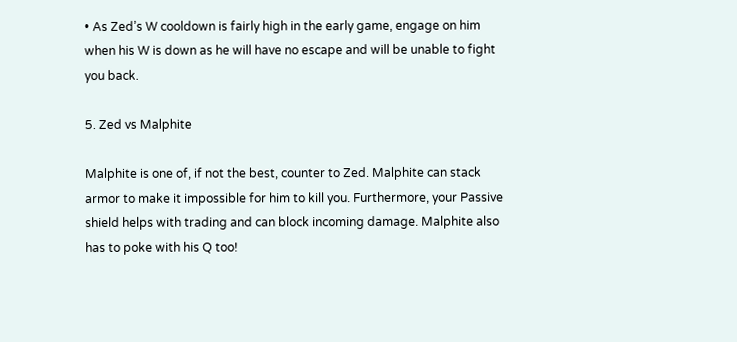• As Zed’s W cooldown is fairly high in the early game, engage on him when his W is down as he will have no escape and will be unable to fight you back.

5. Zed vs Malphite

Malphite is one of, if not the best, counter to Zed. Malphite can stack armor to make it impossible for him to kill you. Furthermore, your Passive shield helps with trading and can block incoming damage. Malphite also has to poke with his Q too!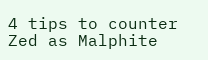4 tips to counter Zed as Malphite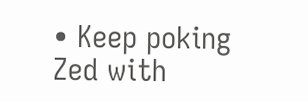• Keep poking Zed with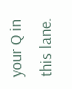your Q in this lane.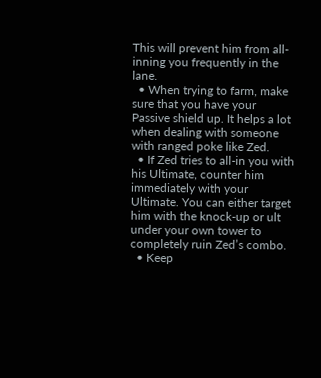This will prevent him from all-inning you frequently in the lane.
  • When trying to farm, make sure that you have your Passive shield up. It helps a lot when dealing with someone with ranged poke like Zed.
  • If Zed tries to all-in you with his Ultimate, counter him immediately with your Ultimate. You can either target him with the knock-up or ult under your own tower to completely ruin Zed’s combo.
  • Keep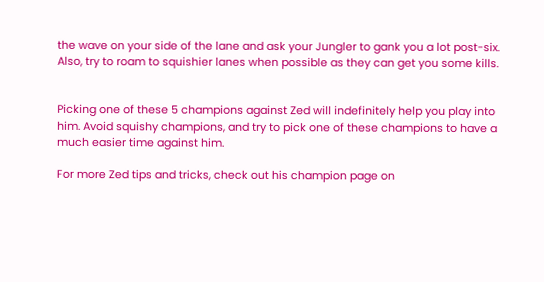the wave on your side of the lane and ask your Jungler to gank you a lot post-six. Also, try to roam to squishier lanes when possible as they can get you some kills.


Picking one of these 5 champions against Zed will indefinitely help you play into him. Avoid squishy champions, and try to pick one of these champions to have a much easier time against him.

For more Zed tips and tricks, check out his champion page on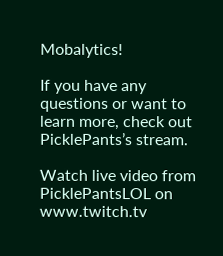Mobalytics!

If you have any questions or want to learn more, check out PicklePants’s stream.

Watch live video from PicklePantsLOL on www.twitch.tv